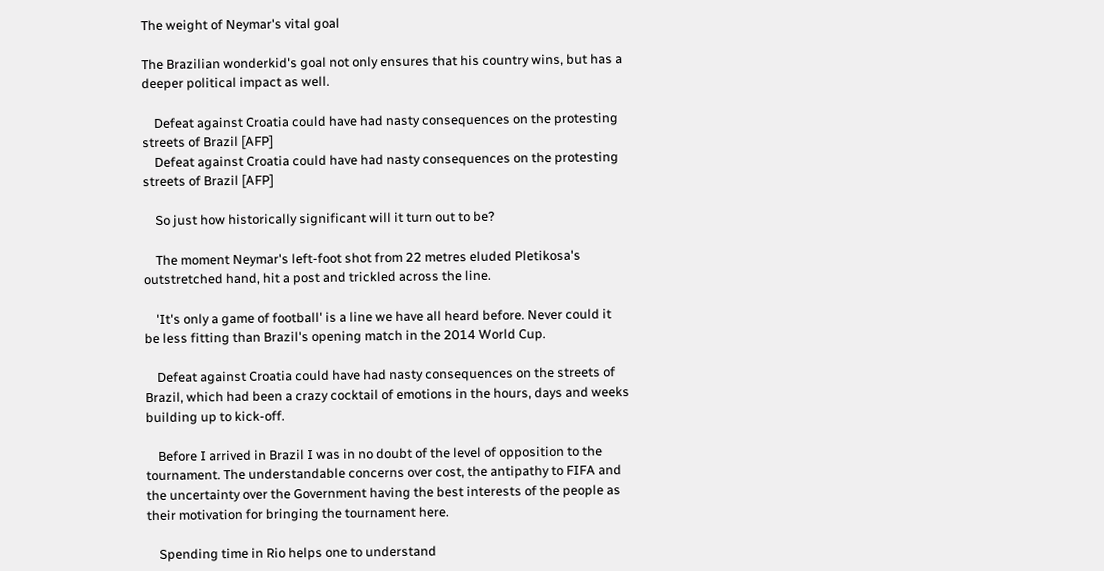The weight of Neymar's vital goal

The Brazilian wonderkid's goal not only ensures that his country wins, but has a deeper political impact as well.

    Defeat against Croatia could have had nasty consequences on the protesting streets of Brazil [AFP]
    Defeat against Croatia could have had nasty consequences on the protesting streets of Brazil [AFP]

    So just how historically significant will it turn out to be?

    The moment Neymar's left-foot shot from 22 metres eluded Pletikosa's outstretched hand, hit a post and trickled across the line.

    'It's only a game of football' is a line we have all heard before. Never could it be less fitting than Brazil's opening match in the 2014 World Cup.

    Defeat against Croatia could have had nasty consequences on the streets of Brazil, which had been a crazy cocktail of emotions in the hours, days and weeks building up to kick-off.

    Before I arrived in Brazil I was in no doubt of the level of opposition to the tournament. The understandable concerns over cost, the antipathy to FIFA and the uncertainty over the Government having the best interests of the people as their motivation for bringing the tournament here.

    Spending time in Rio helps one to understand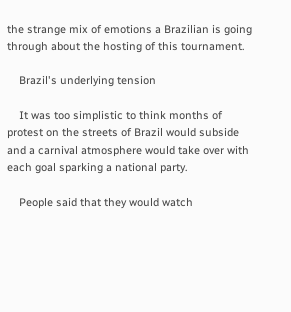the strange mix of emotions a Brazilian is going through about the hosting of this tournament.

    Brazil's underlying tension

    It was too simplistic to think months of protest on the streets of Brazil would subside and a carnival atmosphere would take over with each goal sparking a national party.

    People said that they would watch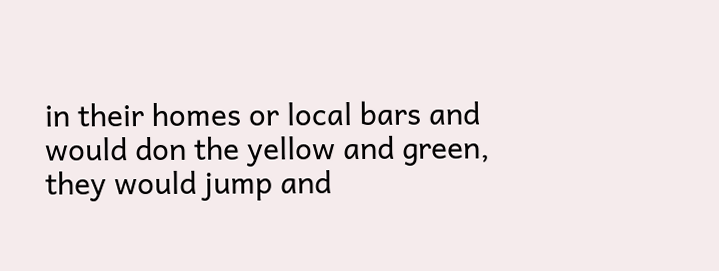in their homes or local bars and would don the yellow and green, they would jump and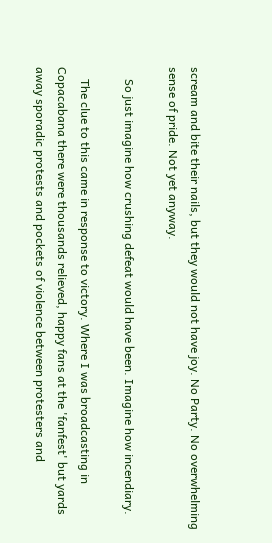scream and bite their nails, but they would not have joy. No Party. No overwhelming sense of pride. Not yet anyway.

    So just imagine how crushing defeat would have been. Imagine how incendiary.

    The clue to this came in response to victory. Where I was broadcasting in Copacabana there were thousands relieved, happy fans at the 'fanfest' but yards away sporadic protests and pockets of violence between protesters and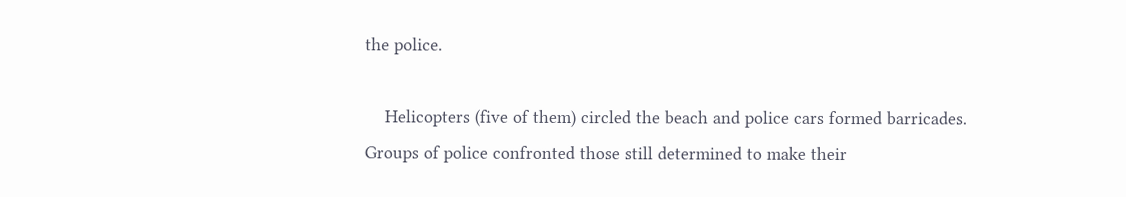the police.

    Helicopters (five of them) circled the beach and police cars formed barricades. Groups of police confronted those still determined to make their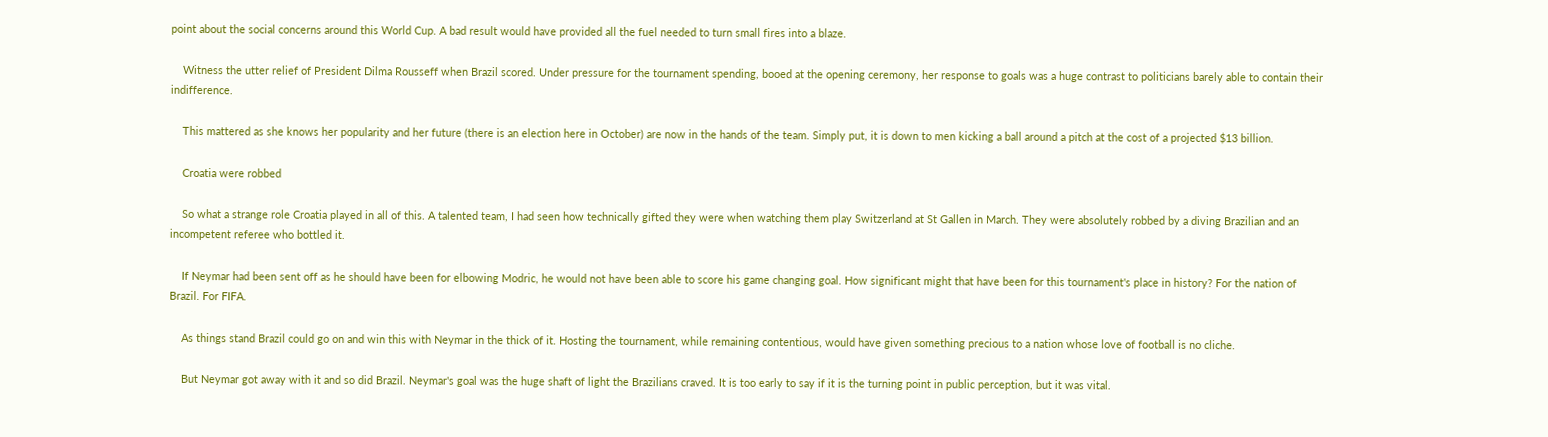point about the social concerns around this World Cup. A bad result would have provided all the fuel needed to turn small fires into a blaze.

    Witness the utter relief of President Dilma Rousseff when Brazil scored. Under pressure for the tournament spending, booed at the opening ceremony, her response to goals was a huge contrast to politicians barely able to contain their indifference.

    This mattered as she knows her popularity and her future (there is an election here in October) are now in the hands of the team. Simply put, it is down to men kicking a ball around a pitch at the cost of a projected $13 billion.

    Croatia were robbed

    So what a strange role Croatia played in all of this. A talented team, I had seen how technically gifted they were when watching them play Switzerland at St Gallen in March. They were absolutely robbed by a diving Brazilian and an incompetent referee who bottled it.

    If Neymar had been sent off as he should have been for elbowing Modric, he would not have been able to score his game changing goal. How significant might that have been for this tournament's place in history? For the nation of Brazil. For FIFA.

    As things stand Brazil could go on and win this with Neymar in the thick of it. Hosting the tournament, while remaining contentious, would have given something precious to a nation whose love of football is no cliche.

    But Neymar got away with it and so did Brazil. Neymar's goal was the huge shaft of light the Brazilians craved. It is too early to say if it is the turning point in public perception, but it was vital.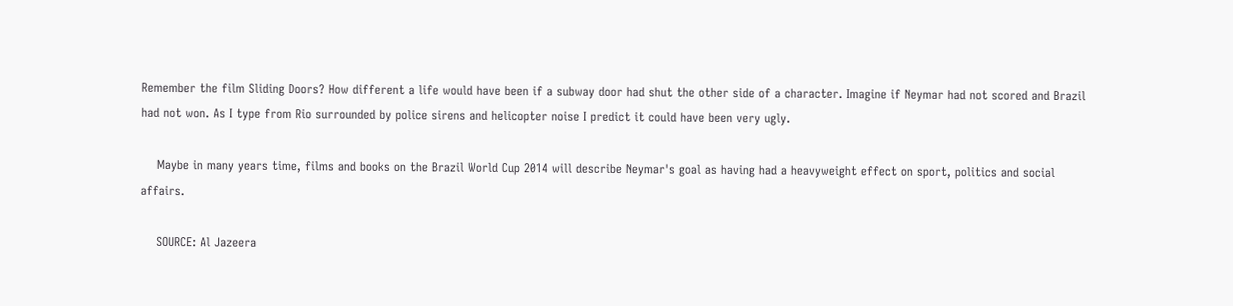Remember the film Sliding Doors? How different a life would have been if a subway door had shut the other side of a character. Imagine if Neymar had not scored and Brazil had not won. As I type from Rio surrounded by police sirens and helicopter noise I predict it could have been very ugly.

    Maybe in many years time, films and books on the Brazil World Cup 2014 will describe Neymar's goal as having had a heavyweight effect on sport, politics and social affairs.

    SOURCE: Al Jazeera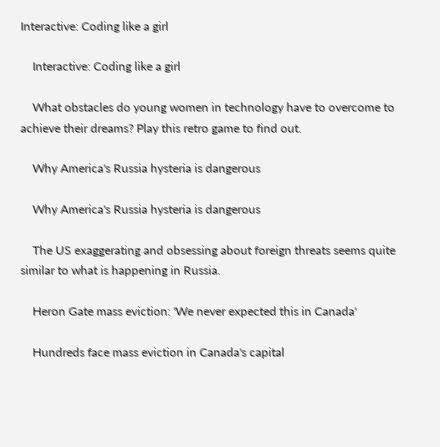Interactive: Coding like a girl

    Interactive: Coding like a girl

    What obstacles do young women in technology have to overcome to achieve their dreams? Play this retro game to find out.

    Why America's Russia hysteria is dangerous

    Why America's Russia hysteria is dangerous

    The US exaggerating and obsessing about foreign threats seems quite similar to what is happening in Russia.

    Heron Gate mass eviction: 'We never expected this in Canada'

    Hundreds face mass eviction in Canada's capital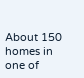About 150 homes in one of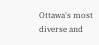Ottawa's most diverse and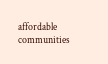affordable communities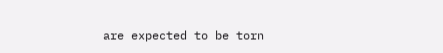are expected to be torn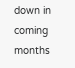down in coming months